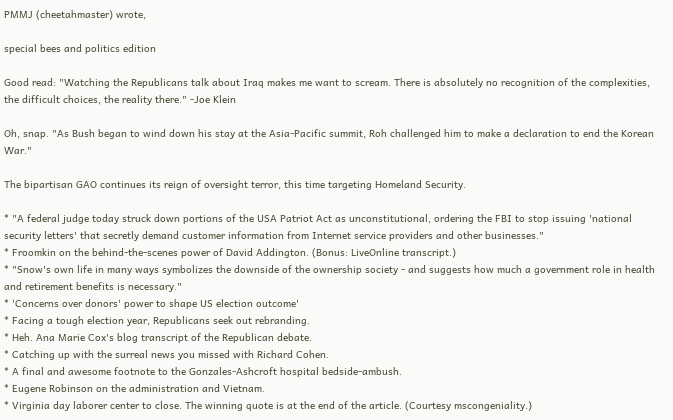PMMJ (cheetahmaster) wrote,

special bees and politics edition

Good read: "Watching the Republicans talk about Iraq makes me want to scream. There is absolutely no recognition of the complexities, the difficult choices, the reality there." -Joe Klein

Oh, snap. "As Bush began to wind down his stay at the Asia-Pacific summit, Roh challenged him to make a declaration to end the Korean War."

The bipartisan GAO continues its reign of oversight terror, this time targeting Homeland Security.

* "A federal judge today struck down portions of the USA Patriot Act as unconstitutional, ordering the FBI to stop issuing 'national security letters' that secretly demand customer information from Internet service providers and other businesses."
* Froomkin on the behind-the-scenes power of David Addington. (Bonus: LiveOnline transcript.)
* "Snow's own life in many ways symbolizes the downside of the ownership society - and suggests how much a government role in health and retirement benefits is necessary."
* 'Concerns over donors' power to shape US election outcome'
* Facing a tough election year, Republicans seek out rebranding.
* Heh. Ana Marie Cox's blog transcript of the Republican debate.
* Catching up with the surreal news you missed with Richard Cohen.
* A final and awesome footnote to the Gonzales-Ashcroft hospital bedside-ambush.
* Eugene Robinson on the administration and Vietnam.
* Virginia day laborer center to close. The winning quote is at the end of the article. (Courtesy mscongeniality.)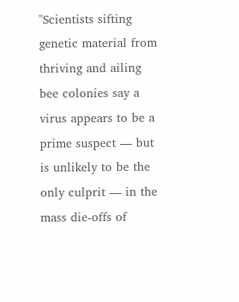"Scientists sifting genetic material from thriving and ailing bee colonies say a virus appears to be a prime suspect — but is unlikely to be the only culprit — in the mass die-offs of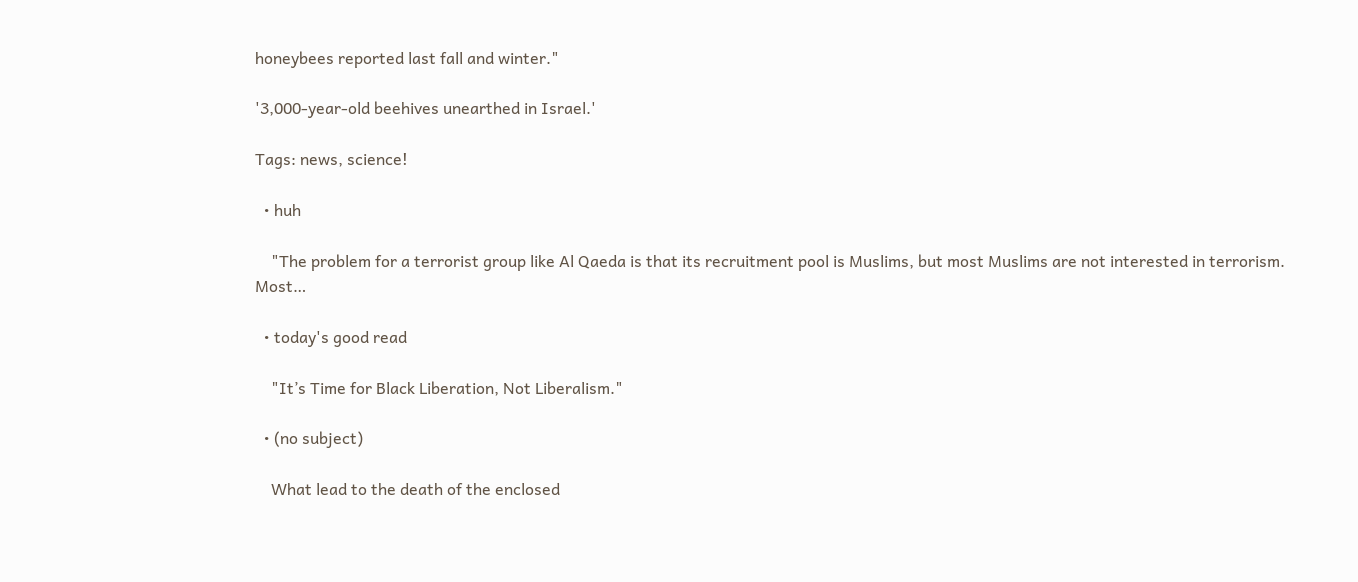honeybees reported last fall and winter."

'3,000-year-old beehives unearthed in Israel.'

Tags: news, science!

  • huh

    "The problem for a terrorist group like Al Qaeda is that its recruitment pool is Muslims, but most Muslims are not interested in terrorism. Most…

  • today's good read

    "It’s Time for Black Liberation, Not Liberalism."

  • (no subject)

    What lead to the death of the enclosed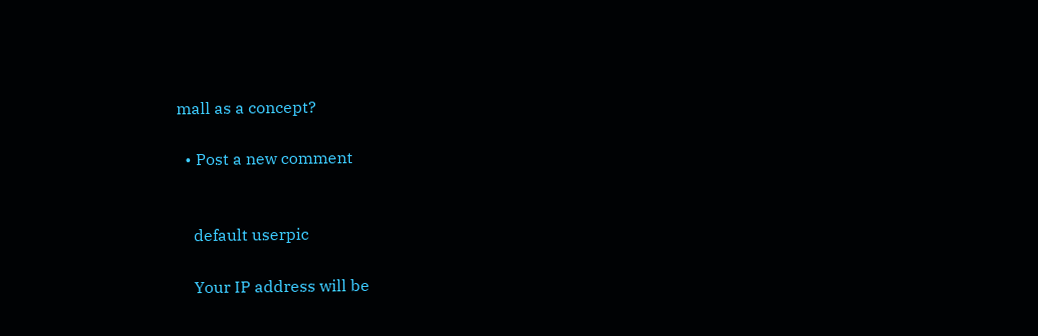mall as a concept?

  • Post a new comment


    default userpic

    Your IP address will be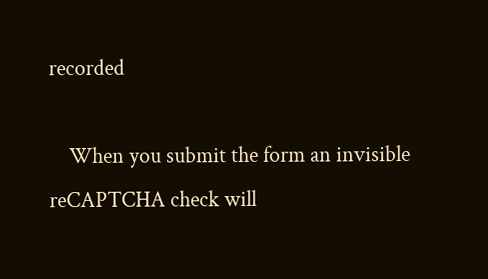recorded

    When you submit the form an invisible reCAPTCHA check will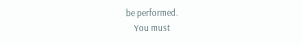be performed.
    You must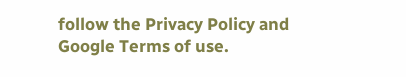follow the Privacy Policy and Google Terms of use.